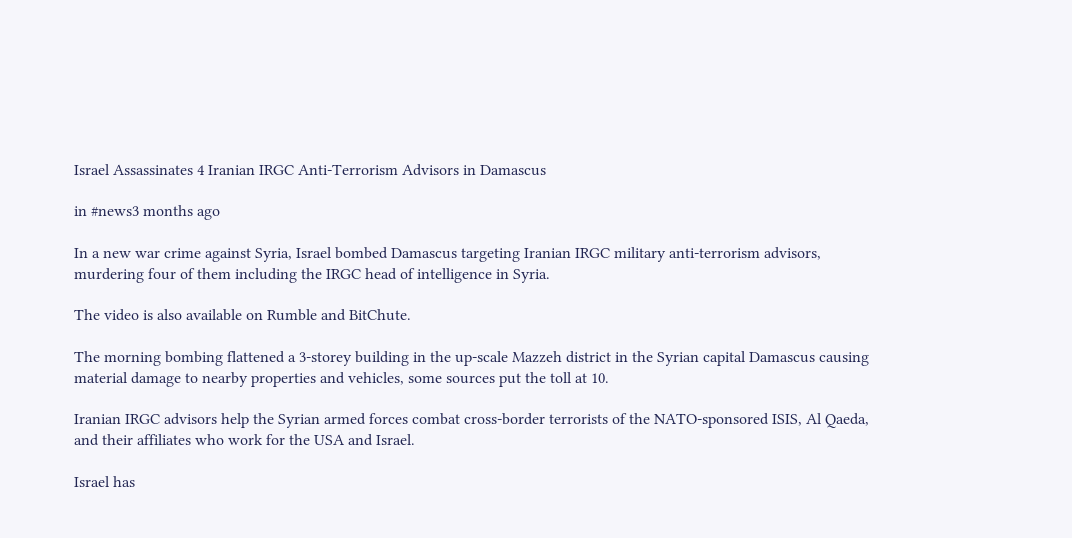Israel Assassinates 4 Iranian IRGC Anti-Terrorism Advisors in Damascus

in #news3 months ago

In a new war crime against Syria, Israel bombed Damascus targeting Iranian IRGC military anti-terrorism advisors, murdering four of them including the IRGC head of intelligence in Syria.

The video is also available on Rumble and BitChute.

The morning bombing flattened a 3-storey building in the up-scale Mazzeh district in the Syrian capital Damascus causing material damage to nearby properties and vehicles, some sources put the toll at 10.

Iranian IRGC advisors help the Syrian armed forces combat cross-border terrorists of the NATO-sponsored ISIS, Al Qaeda, and their affiliates who work for the USA and Israel.

Israel has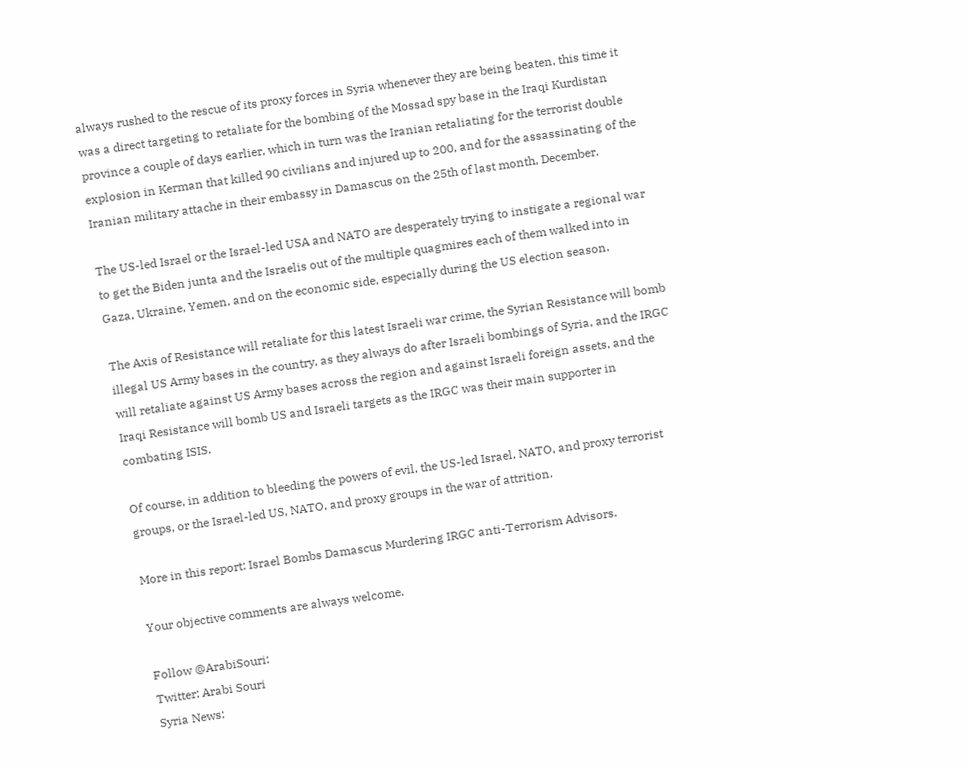always rushed to the rescue of its proxy forces in Syria whenever they are being beaten, this time it was a direct targeting to retaliate for the bombing of the Mossad spy base in the Iraqi Kurdistan province a couple of days earlier, which in turn was the Iranian retaliating for the terrorist double explosion in Kerman that killed 90 civilians and injured up to 200, and for the assassinating of the Iranian military attache in their embassy in Damascus on the 25th of last month, December.

The US-led Israel or the Israel-led USA and NATO are desperately trying to instigate a regional war to get the Biden junta and the Israelis out of the multiple quagmires each of them walked into in Gaza, Ukraine, Yemen, and on the economic side, especially during the US election season.

The Axis of Resistance will retaliate for this latest Israeli war crime, the Syrian Resistance will bomb illegal US Army bases in the country, as they always do after Israeli bombings of Syria, and the IRGC will retaliate against US Army bases across the region and against Israeli foreign assets, and the Iraqi Resistance will bomb US and Israeli targets as the IRGC was their main supporter in combating ISIS.

Of course, in addition to bleeding the powers of evil, the US-led Israel, NATO, and proxy terrorist groups, or the Israel-led US, NATO, and proxy groups in the war of attrition.

More in this report: Israel Bombs Damascus Murdering IRGC anti-Terrorism Advisors.

Your objective comments are always welcome.

Follow @ArabiSouri:
Twitter: Arabi Souri
Syria News: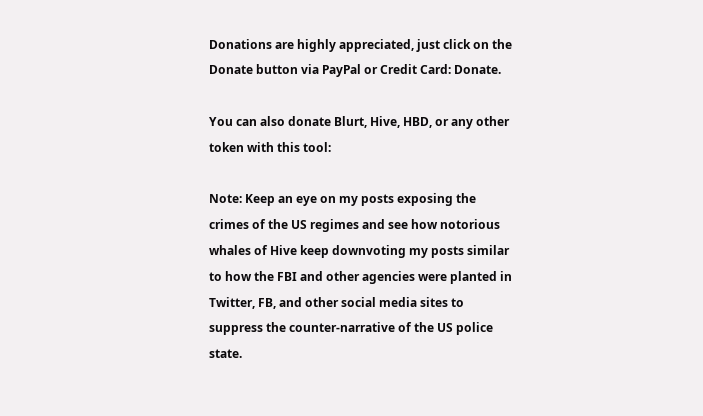Donations are highly appreciated, just click on the Donate button via PayPal or Credit Card: Donate.

You can also donate Blurt, Hive, HBD, or any other token with this tool:

Note: Keep an eye on my posts exposing the crimes of the US regimes and see how notorious whales of Hive keep downvoting my posts similar to how the FBI and other agencies were planted in Twitter, FB, and other social media sites to suppress the counter-narrative of the US police state.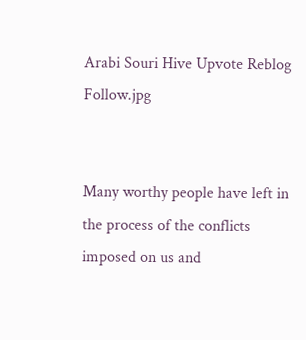Arabi Souri Hive Upvote Reblog Follow.jpg


Many worthy people have left in the process of the conflicts imposed on us and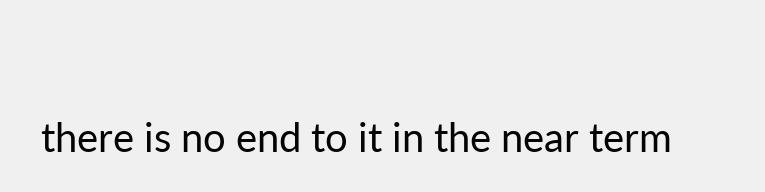there is no end to it in the near term